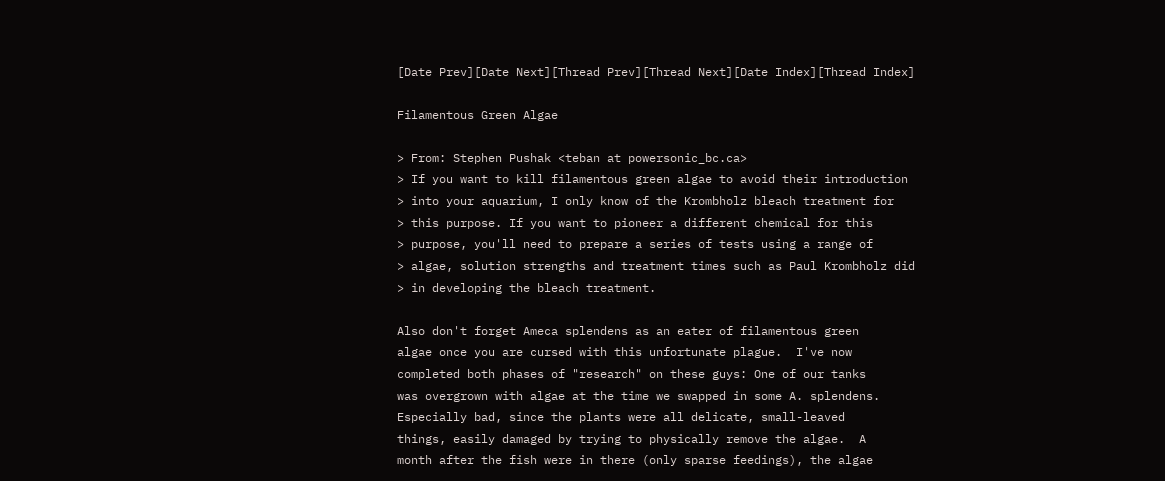[Date Prev][Date Next][Thread Prev][Thread Next][Date Index][Thread Index]

Filamentous Green Algae

> From: Stephen Pushak <teban at powersonic_bc.ca>
> If you want to kill filamentous green algae to avoid their introduction
> into your aquarium, I only know of the Krombholz bleach treatment for
> this purpose. If you want to pioneer a different chemical for this
> purpose, you'll need to prepare a series of tests using a range of
> algae, solution strengths and treatment times such as Paul Krombholz did
> in developing the bleach treatment.

Also don't forget Ameca splendens as an eater of filamentous green
algae once you are cursed with this unfortunate plague.  I've now
completed both phases of "research" on these guys: One of our tanks
was overgrown with algae at the time we swapped in some A. splendens.
Especially bad, since the plants were all delicate, small-leaved
things, easily damaged by trying to physically remove the algae.  A
month after the fish were in there (only sparse feedings), the algae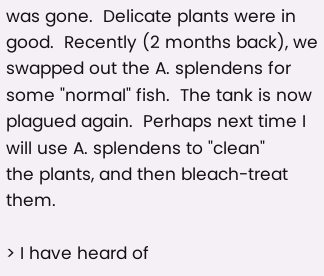was gone.  Delicate plants were in good.  Recently (2 months back), we
swapped out the A. splendens for some "normal" fish.  The tank is now
plagued again.  Perhaps next time I will use A. splendens to "clean"
the plants, and then bleach-treat them.

> I have heard of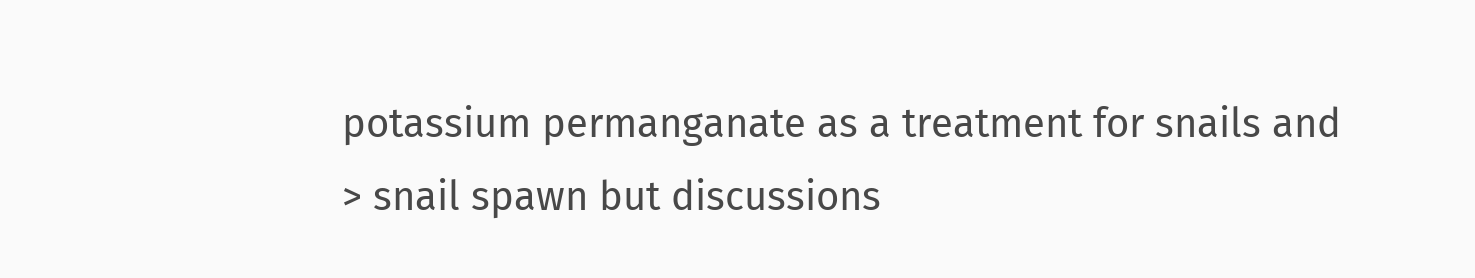potassium permanganate as a treatment for snails and
> snail spawn but discussions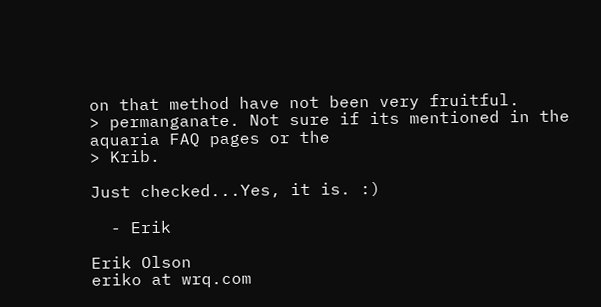on that method have not been very fruitful.
> permanganate. Not sure if its mentioned in the aquaria FAQ pages or the
> Krib.

Just checked...Yes, it is. :)

  - Erik

Erik Olson
eriko at wrq.com